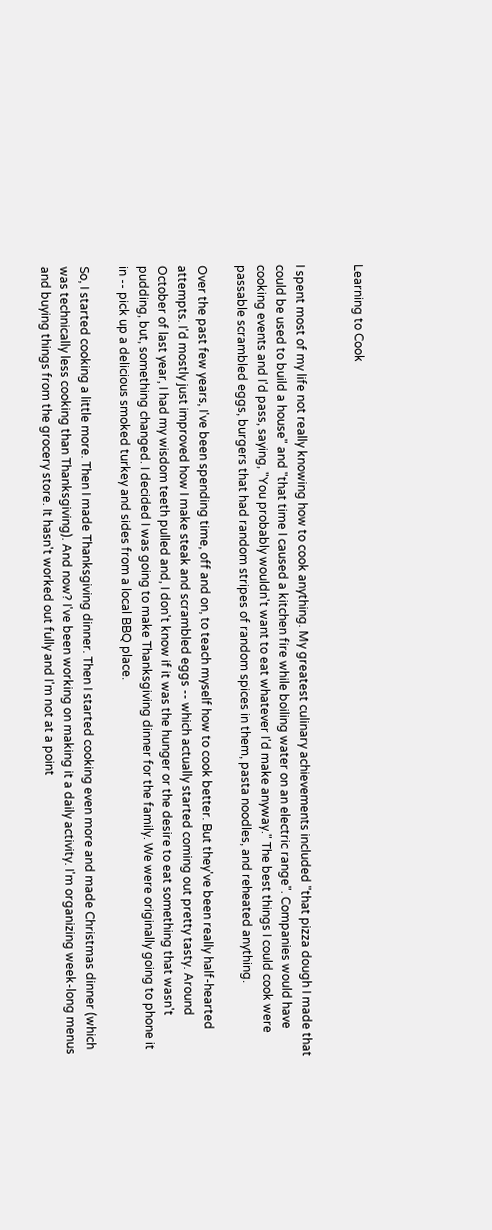Learning to Cook


I spent most of my life not really knowing how to cook anything. My greatest culinary achievements included "that pizza dough I made that could be used to build a house" and "that time I caused a kitchen fire while boiling water on an electric range". Companies would have cooking events and I'd pass, saying, "You probably wouldn't want to eat whatever I'd make anyway." The best things I could cook were passable scrambled eggs, burgers that had random stripes of random spices in them, pasta noodles, and reheated anything.

Over the past few years, I've been spending time, off and on, to teach myself how to cook better. But they've been really half-hearted attempts. I'd mostly just improved how I make steak and scrambled eggs -- which actually started coming out pretty tasty. Around October of last year, I had my wisdom teeth pulled and, I don't know if it was the hunger or the desire to eat something that wasn't pudding, but, something changed. I decided I was going to make Thanksgiving dinner for the family. We were originally going to phone it in -- pick up a delicious smoked turkey and sides from a local BBQ place.

So, I started cooking a little more. Then I made Thanksgiving dinner. Then I started cooking even more and made Christmas dinner (which was technically less cooking than Thanksgiving). And now? I've been working on making it a daily activity. I'm organizing week-long menus and buying things from the grocery store. It hasn't worked out fully and I'm not at a point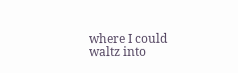where I could waltz into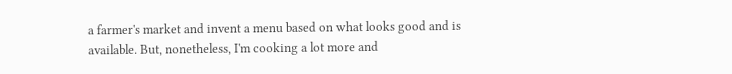a farmer's market and invent a menu based on what looks good and is available. But, nonetheless, I'm cooking a lot more and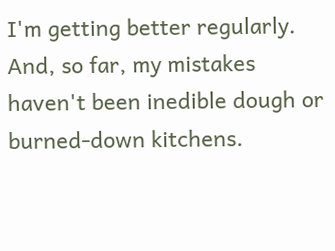I'm getting better regularly. And, so far, my mistakes haven't been inedible dough or burned-down kitchens.